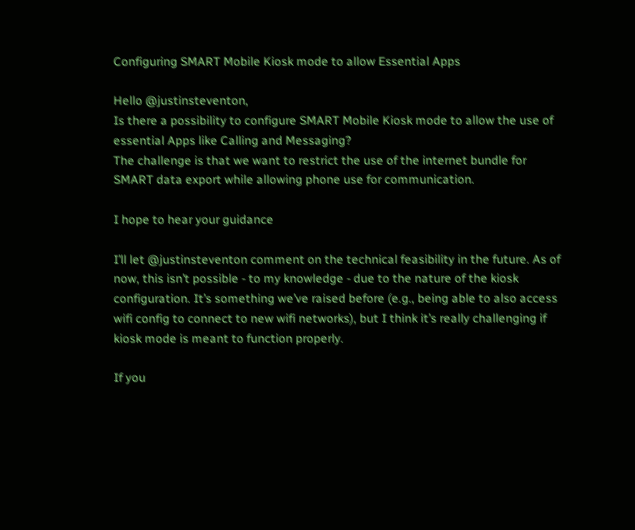Configuring SMART Mobile Kiosk mode to allow Essential Apps

Hello @justinsteventon,
Is there a possibility to configure SMART Mobile Kiosk mode to allow the use of essential Apps like Calling and Messaging?
The challenge is that we want to restrict the use of the internet bundle for SMART data export while allowing phone use for communication.

I hope to hear your guidance

I’ll let @justinsteventon comment on the technical feasibility in the future. As of now, this isn’t possible - to my knowledge - due to the nature of the kiosk configuration. It’s something we’ve raised before (e.g., being able to also access wifi config to connect to new wifi networks), but I think it’s really challenging if kiosk mode is meant to function properly.

If you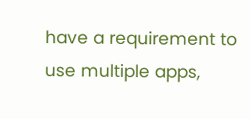have a requirement to use multiple apps,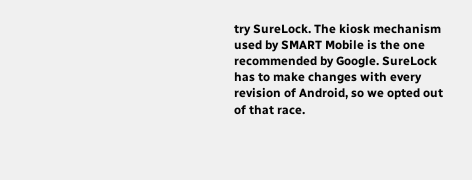try SureLock. The kiosk mechanism used by SMART Mobile is the one recommended by Google. SureLock has to make changes with every revision of Android, so we opted out of that race.